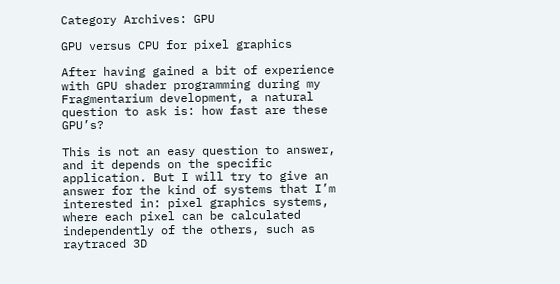Category Archives: GPU

GPU versus CPU for pixel graphics

After having gained a bit of experience with GPU shader programming during my Fragmentarium development, a natural question to ask is: how fast are these GPU’s?

This is not an easy question to answer, and it depends on the specific application. But I will try to give an answer for the kind of systems that I’m interested in: pixel graphics systems, where each pixel can be calculated independently of the others, such as raytraced 3D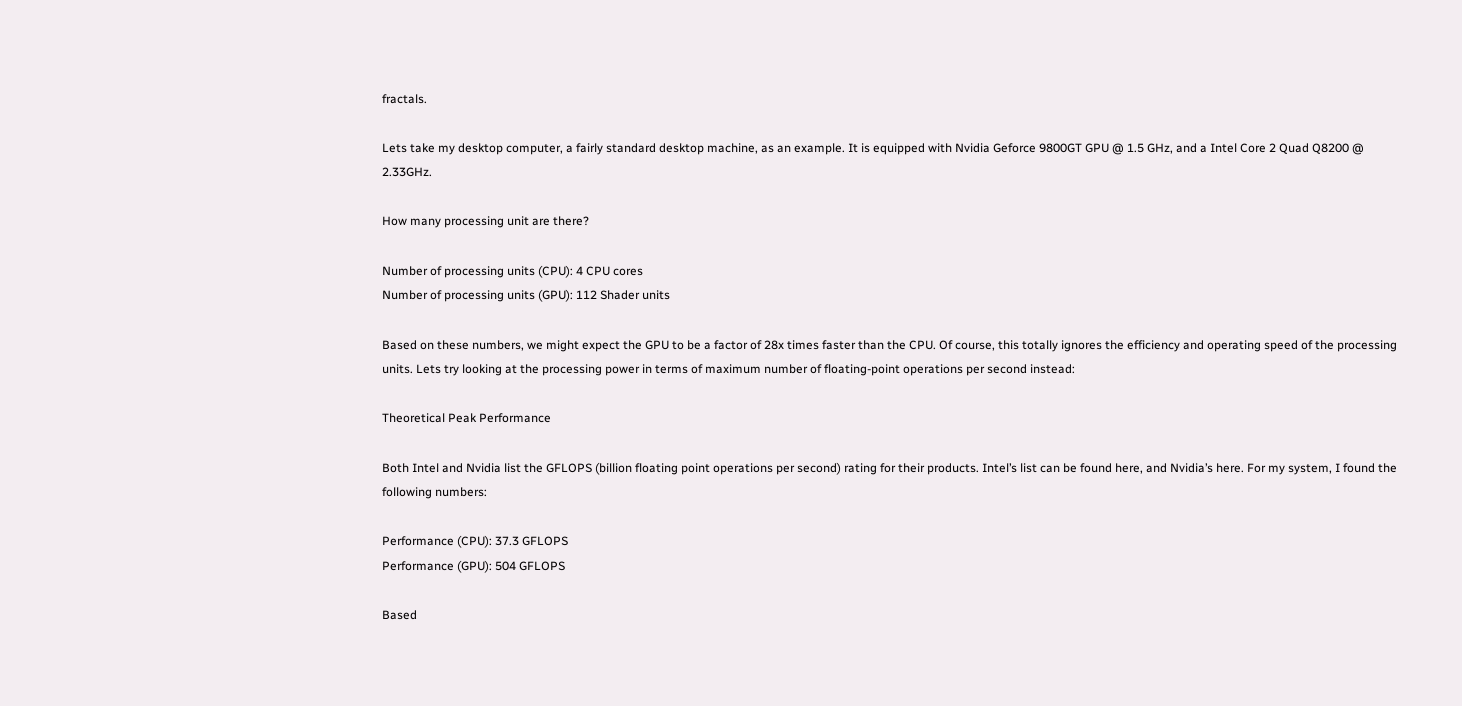fractals.

Lets take my desktop computer, a fairly standard desktop machine, as an example. It is equipped with Nvidia Geforce 9800GT GPU @ 1.5 GHz, and a Intel Core 2 Quad Q8200 @ 2.33GHz.

How many processing unit are there?

Number of processing units (CPU): 4 CPU cores
Number of processing units (GPU): 112 Shader units

Based on these numbers, we might expect the GPU to be a factor of 28x times faster than the CPU. Of course, this totally ignores the efficiency and operating speed of the processing units. Lets try looking at the processing power in terms of maximum number of floating-point operations per second instead:

Theoretical Peak Performance

Both Intel and Nvidia list the GFLOPS (billion floating point operations per second) rating for their products. Intel’s list can be found here, and Nvidia’s here. For my system, I found the following numbers:

Performance (CPU): 37.3 GFLOPS
Performance (GPU): 504 GFLOPS

Based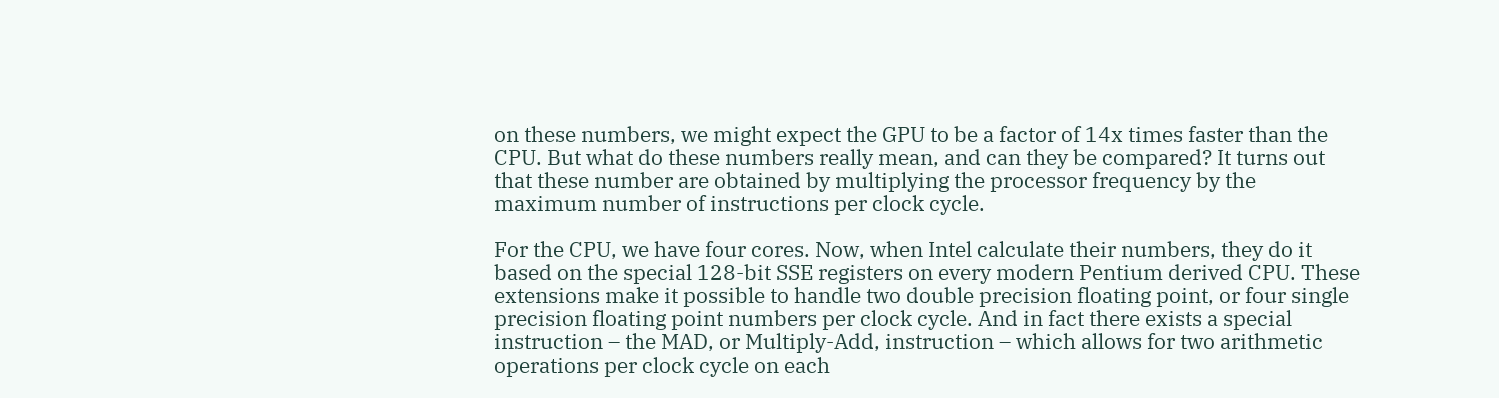on these numbers, we might expect the GPU to be a factor of 14x times faster than the CPU. But what do these numbers really mean, and can they be compared? It turns out that these number are obtained by multiplying the processor frequency by the maximum number of instructions per clock cycle.

For the CPU, we have four cores. Now, when Intel calculate their numbers, they do it based on the special 128-bit SSE registers on every modern Pentium derived CPU. These extensions make it possible to handle two double precision floating point, or four single precision floating point numbers per clock cycle. And in fact there exists a special instruction – the MAD, or Multiply-Add, instruction – which allows for two arithmetic operations per clock cycle on each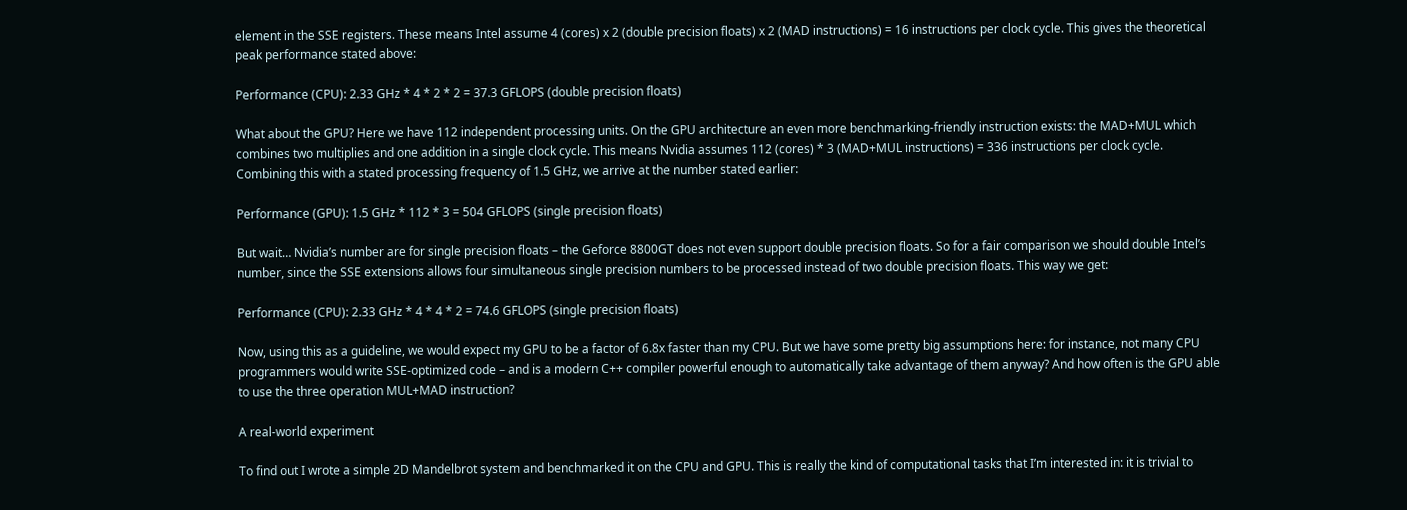element in the SSE registers. These means Intel assume 4 (cores) x 2 (double precision floats) x 2 (MAD instructions) = 16 instructions per clock cycle. This gives the theoretical peak performance stated above:

Performance (CPU): 2.33 GHz * 4 * 2 * 2 = 37.3 GFLOPS (double precision floats)

What about the GPU? Here we have 112 independent processing units. On the GPU architecture an even more benchmarking-friendly instruction exists: the MAD+MUL which combines two multiplies and one addition in a single clock cycle. This means Nvidia assumes 112 (cores) * 3 (MAD+MUL instructions) = 336 instructions per clock cycle. Combining this with a stated processing frequency of 1.5 GHz, we arrive at the number stated earlier:

Performance (GPU): 1.5 GHz * 112 * 3 = 504 GFLOPS (single precision floats)

But wait… Nvidia’s number are for single precision floats – the Geforce 8800GT does not even support double precision floats. So for a fair comparison we should double Intel’s number, since the SSE extensions allows four simultaneous single precision numbers to be processed instead of two double precision floats. This way we get:

Performance (CPU): 2.33 GHz * 4 * 4 * 2 = 74.6 GFLOPS (single precision floats)

Now, using this as a guideline, we would expect my GPU to be a factor of 6.8x faster than my CPU. But we have some pretty big assumptions here: for instance, not many CPU programmers would write SSE-optimized code – and is a modern C++ compiler powerful enough to automatically take advantage of them anyway? And how often is the GPU able to use the three operation MUL+MAD instruction?

A real-world experiment

To find out I wrote a simple 2D Mandelbrot system and benchmarked it on the CPU and GPU. This is really the kind of computational tasks that I’m interested in: it is trivial to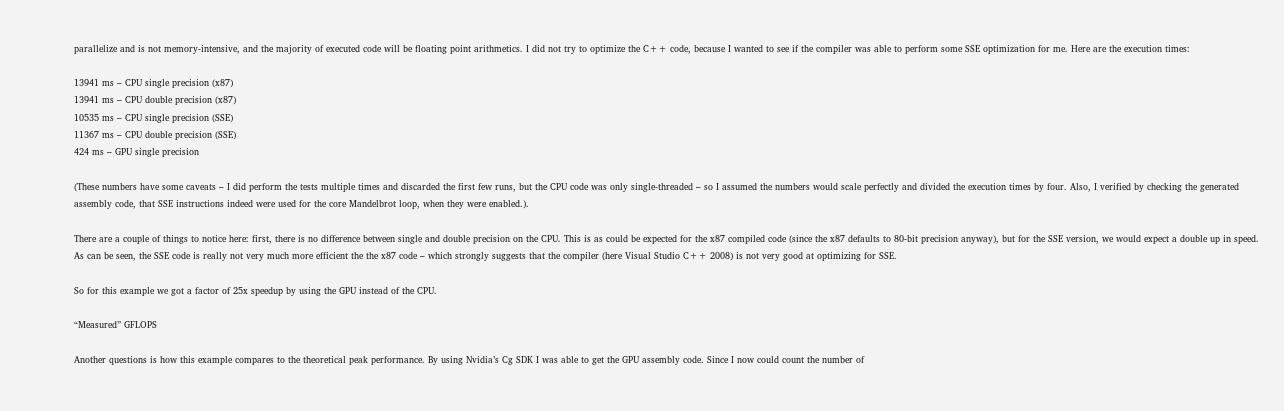parallelize and is not memory-intensive, and the majority of executed code will be floating point arithmetics. I did not try to optimize the C++ code, because I wanted to see if the compiler was able to perform some SSE optimization for me. Here are the execution times:

13941 ms – CPU single precision (x87)
13941 ms – CPU double precision (x87)
10535 ms – CPU single precision (SSE)
11367 ms – CPU double precision (SSE)
424 ms – GPU single precision

(These numbers have some caveats – I did perform the tests multiple times and discarded the first few runs, but the CPU code was only single-threaded – so I assumed the numbers would scale perfectly and divided the execution times by four. Also, I verified by checking the generated assembly code, that SSE instructions indeed were used for the core Mandelbrot loop, when they were enabled.).

There are a couple of things to notice here: first, there is no difference between single and double precision on the CPU. This is as could be expected for the x87 compiled code (since the x87 defaults to 80-bit precision anyway), but for the SSE version, we would expect a double up in speed. As can be seen, the SSE code is really not very much more efficient the the x87 code – which strongly suggests that the compiler (here Visual Studio C++ 2008) is not very good at optimizing for SSE.

So for this example we got a factor of 25x speedup by using the GPU instead of the CPU.

“Measured” GFLOPS

Another questions is how this example compares to the theoretical peak performance. By using Nvidia’s Cg SDK I was able to get the GPU assembly code. Since I now could count the number of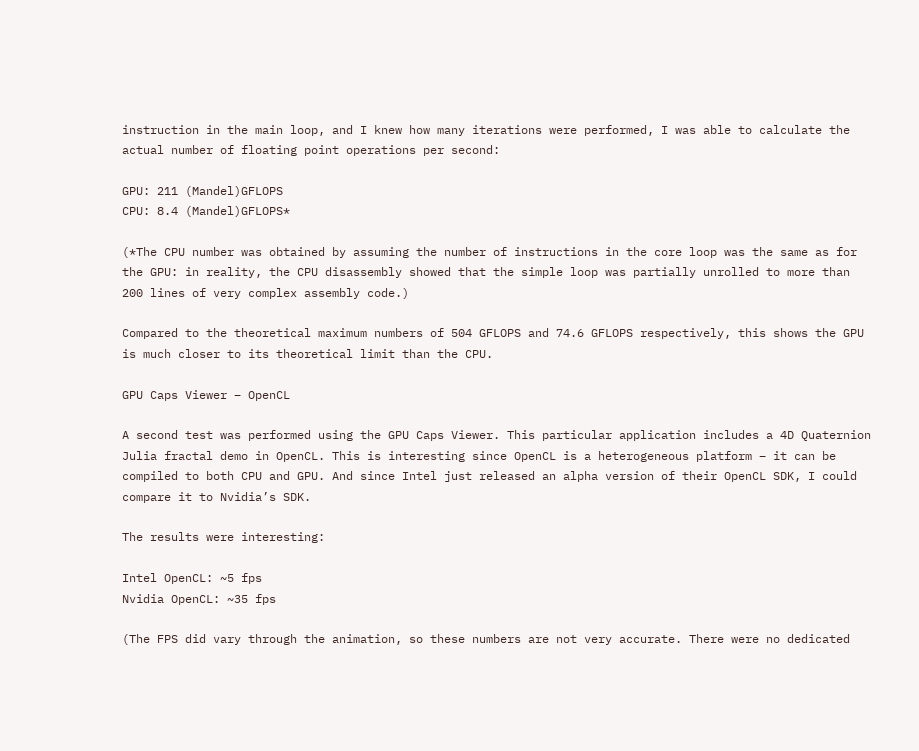instruction in the main loop, and I knew how many iterations were performed, I was able to calculate the actual number of floating point operations per second:

GPU: 211 (Mandel)GFLOPS
CPU: 8.4 (Mandel)GFLOPS*

(*The CPU number was obtained by assuming the number of instructions in the core loop was the same as for the GPU: in reality, the CPU disassembly showed that the simple loop was partially unrolled to more than 200 lines of very complex assembly code.)

Compared to the theoretical maximum numbers of 504 GFLOPS and 74.6 GFLOPS respectively, this shows the GPU is much closer to its theoretical limit than the CPU.

GPU Caps Viewer – OpenCL

A second test was performed using the GPU Caps Viewer. This particular application includes a 4D Quaternion Julia fractal demo in OpenCL. This is interesting since OpenCL is a heterogeneous platform – it can be compiled to both CPU and GPU. And since Intel just released an alpha version of their OpenCL SDK, I could compare it to Nvidia’s SDK.

The results were interesting:

Intel OpenCL: ~5 fps
Nvidia OpenCL: ~35 fps

(The FPS did vary through the animation, so these numbers are not very accurate. There were no dedicated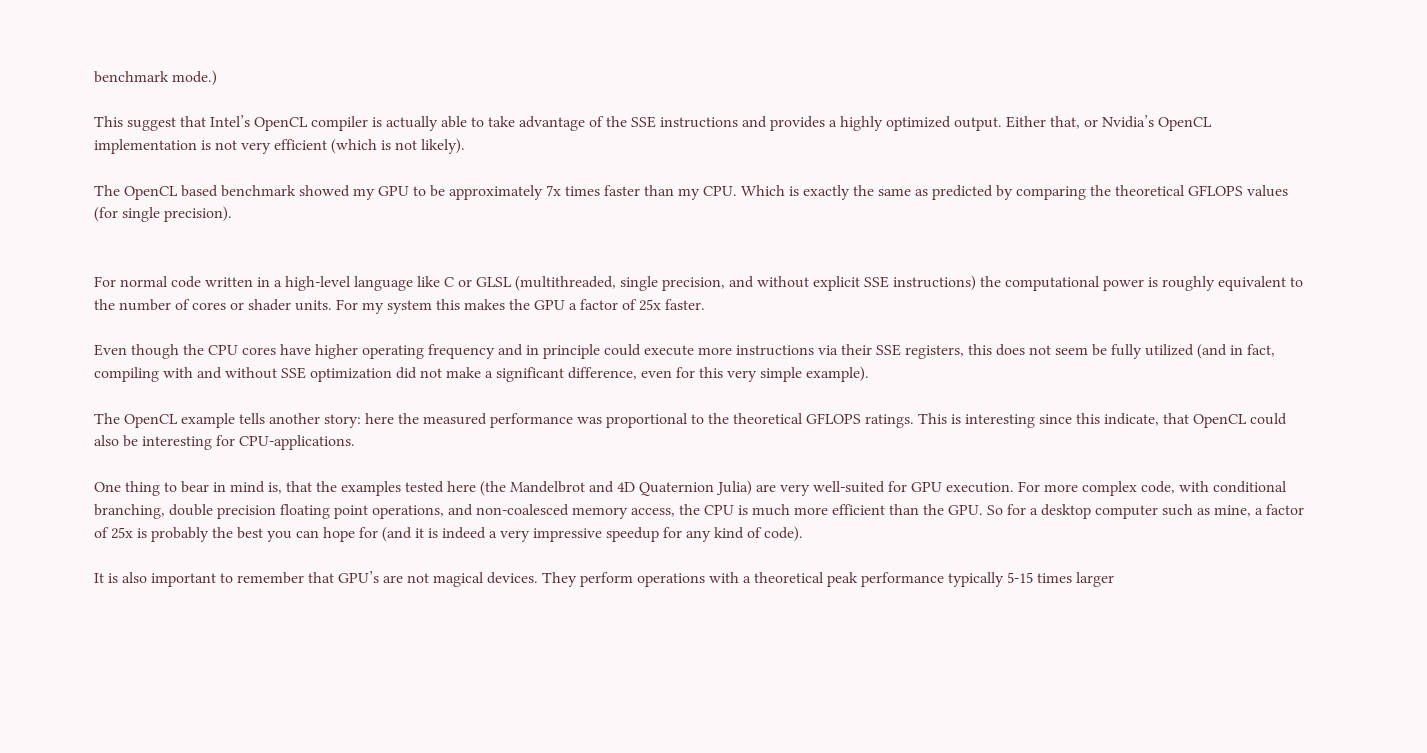benchmark mode.)

This suggest that Intel’s OpenCL compiler is actually able to take advantage of the SSE instructions and provides a highly optimized output. Either that, or Nvidia’s OpenCL implementation is not very efficient (which is not likely).

The OpenCL based benchmark showed my GPU to be approximately 7x times faster than my CPU. Which is exactly the same as predicted by comparing the theoretical GFLOPS values (for single precision).


For normal code written in a high-level language like C or GLSL (multithreaded, single precision, and without explicit SSE instructions) the computational power is roughly equivalent to the number of cores or shader units. For my system this makes the GPU a factor of 25x faster.

Even though the CPU cores have higher operating frequency and in principle could execute more instructions via their SSE registers, this does not seem be fully utilized (and in fact, compiling with and without SSE optimization did not make a significant difference, even for this very simple example).

The OpenCL example tells another story: here the measured performance was proportional to the theoretical GFLOPS ratings. This is interesting since this indicate, that OpenCL could also be interesting for CPU-applications.

One thing to bear in mind is, that the examples tested here (the Mandelbrot and 4D Quaternion Julia) are very well-suited for GPU execution. For more complex code, with conditional branching, double precision floating point operations, and non-coalesced memory access, the CPU is much more efficient than the GPU. So for a desktop computer such as mine, a factor of 25x is probably the best you can hope for (and it is indeed a very impressive speedup for any kind of code).

It is also important to remember that GPU’s are not magical devices. They perform operations with a theoretical peak performance typically 5-15 times larger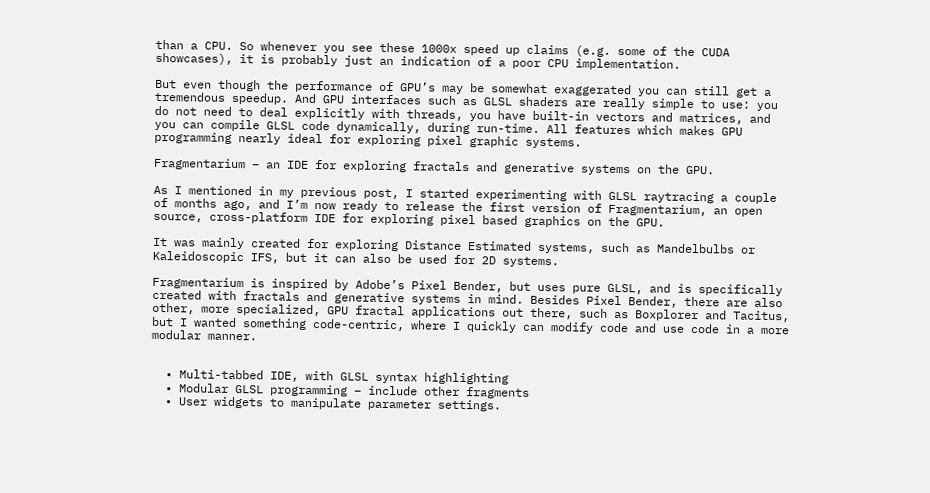than a CPU. So whenever you see these 1000x speed up claims (e.g. some of the CUDA showcases), it is probably just an indication of a poor CPU implementation.

But even though the performance of GPU’s may be somewhat exaggerated you can still get a tremendous speedup. And GPU interfaces such as GLSL shaders are really simple to use: you do not need to deal explicitly with threads, you have built-in vectors and matrices, and you can compile GLSL code dynamically, during run-time. All features which makes GPU programming nearly ideal for exploring pixel graphic systems.

Fragmentarium – an IDE for exploring fractals and generative systems on the GPU.

As I mentioned in my previous post, I started experimenting with GLSL raytracing a couple of months ago, and I’m now ready to release the first version of Fragmentarium, an open source, cross-platform IDE for exploring pixel based graphics on the GPU.

It was mainly created for exploring Distance Estimated systems, such as Mandelbulbs or Kaleidoscopic IFS, but it can also be used for 2D systems.

Fragmentarium is inspired by Adobe’s Pixel Bender, but uses pure GLSL, and is specifically created with fractals and generative systems in mind. Besides Pixel Bender, there are also other, more specialized, GPU fractal applications out there, such as Boxplorer and Tacitus, but I wanted something code-centric, where I quickly can modify code and use code in a more modular manner.


  • Multi-tabbed IDE, with GLSL syntax highlighting
  • Modular GLSL programming – include other fragments
  • User widgets to manipulate parameter settings.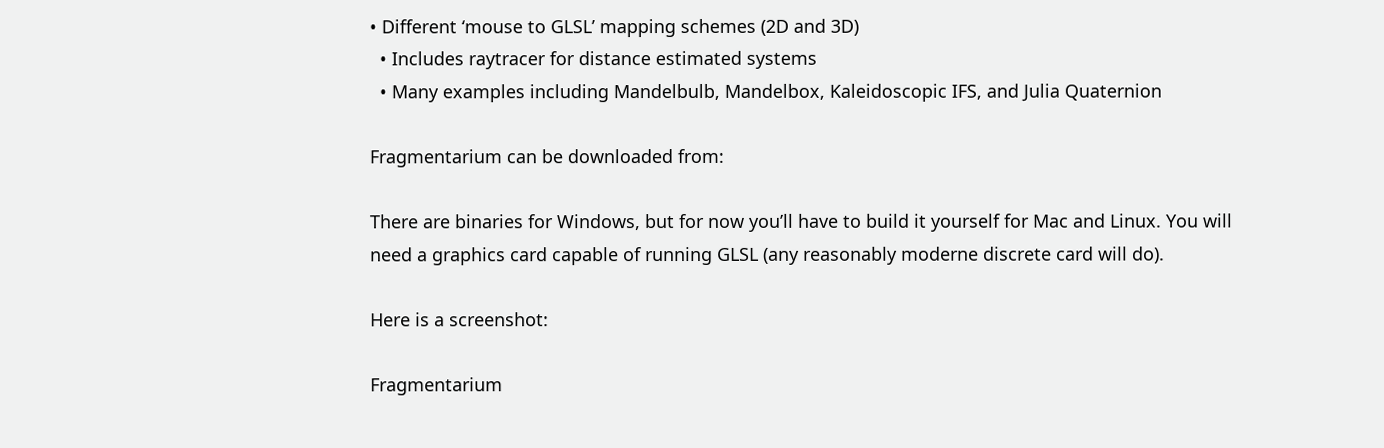• Different ‘mouse to GLSL’ mapping schemes (2D and 3D)
  • Includes raytracer for distance estimated systems
  • Many examples including Mandelbulb, Mandelbox, Kaleidoscopic IFS, and Julia Quaternion

Fragmentarium can be downloaded from:

There are binaries for Windows, but for now you’ll have to build it yourself for Mac and Linux. You will need a graphics card capable of running GLSL (any reasonably moderne discrete card will do).

Here is a screenshot:

Fragmentarium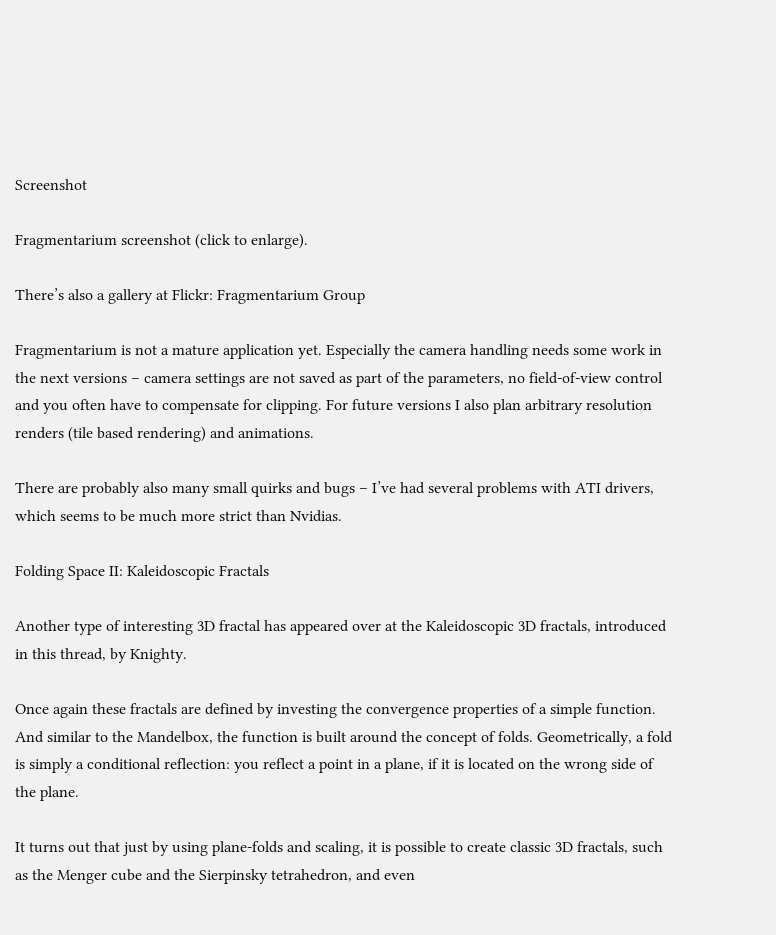Screenshot

Fragmentarium screenshot (click to enlarge).

There’s also a gallery at Flickr: Fragmentarium Group

Fragmentarium is not a mature application yet. Especially the camera handling needs some work in the next versions – camera settings are not saved as part of the parameters, no field-of-view control and you often have to compensate for clipping. For future versions I also plan arbitrary resolution renders (tile based rendering) and animations.

There are probably also many small quirks and bugs – I’ve had several problems with ATI drivers, which seems to be much more strict than Nvidias.

Folding Space II: Kaleidoscopic Fractals

Another type of interesting 3D fractal has appeared over at the Kaleidoscopic 3D fractals, introduced in this thread, by Knighty.

Once again these fractals are defined by investing the convergence properties of a simple function. And similar to the Mandelbox, the function is built around the concept of folds. Geometrically, a fold is simply a conditional reflection: you reflect a point in a plane, if it is located on the wrong side of the plane.

It turns out that just by using plane-folds and scaling, it is possible to create classic 3D fractals, such as the Menger cube and the Sierpinsky tetrahedron, and even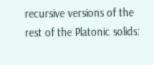recursive versions of the rest of the Platonic solids: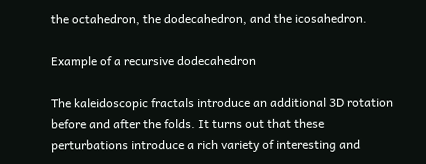the octahedron, the dodecahedron, and the icosahedron.

Example of a recursive dodecahedron

The kaleidoscopic fractals introduce an additional 3D rotation before and after the folds. It turns out that these perturbations introduce a rich variety of interesting and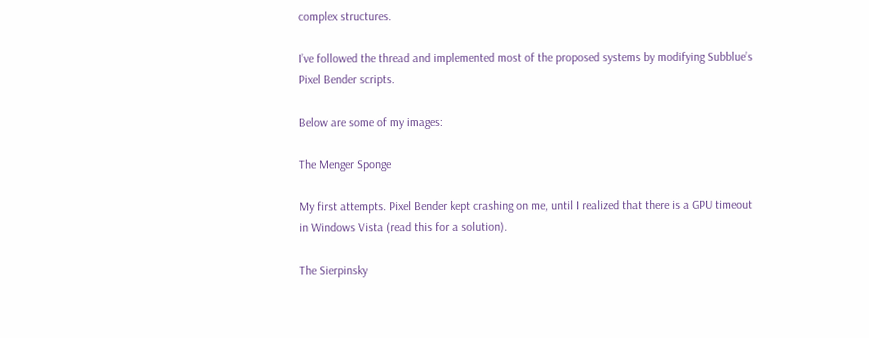complex structures.

I’ve followed the thread and implemented most of the proposed systems by modifying Subblue’s Pixel Bender scripts.

Below are some of my images:

The Menger Sponge

My first attempts. Pixel Bender kept crashing on me, until I realized that there is a GPU timeout in Windows Vista (read this for a solution).

The Sierpinsky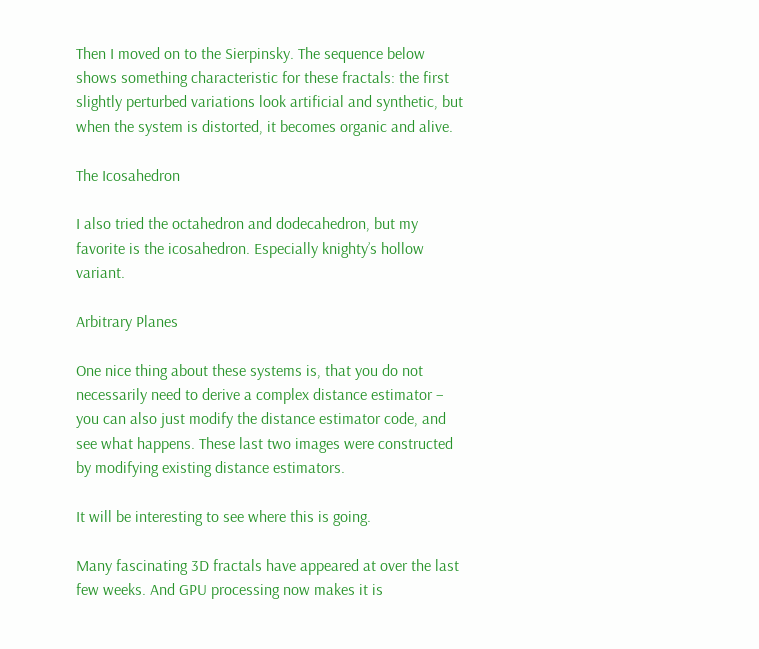Then I moved on to the Sierpinsky. The sequence below shows something characteristic for these fractals: the first slightly perturbed variations look artificial and synthetic, but when the system is distorted, it becomes organic and alive.

The Icosahedron

I also tried the octahedron and dodecahedron, but my favorite is the icosahedron. Especially knighty’s hollow variant.

Arbitrary Planes

One nice thing about these systems is, that you do not necessarily need to derive a complex distance estimator – you can also just modify the distance estimator code, and see what happens. These last two images were constructed by modifying existing distance estimators.

It will be interesting to see where this is going.

Many fascinating 3D fractals have appeared at over the last few weeks. And GPU processing now makes it is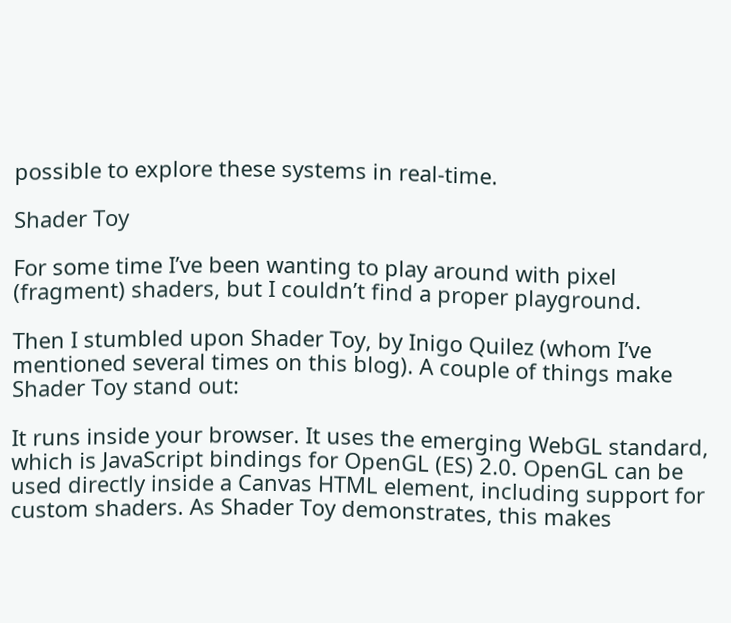possible to explore these systems in real-time.

Shader Toy

For some time I’ve been wanting to play around with pixel (fragment) shaders, but I couldn’t find a proper playground.

Then I stumbled upon Shader Toy, by Inigo Quilez (whom I’ve mentioned several times on this blog). A couple of things make Shader Toy stand out:

It runs inside your browser. It uses the emerging WebGL standard, which is JavaScript bindings for OpenGL (ES) 2.0. OpenGL can be used directly inside a Canvas HTML element, including support for custom shaders. As Shader Toy demonstrates, this makes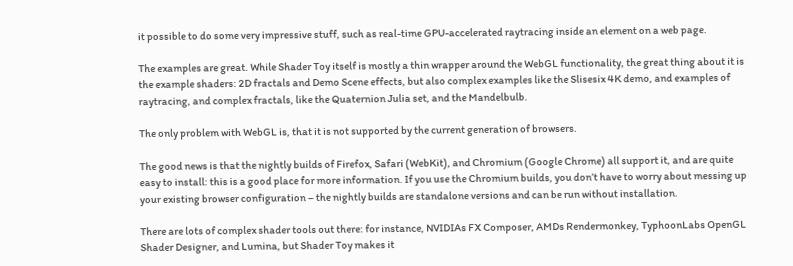it possible to do some very impressive stuff, such as real-time GPU-accelerated raytracing inside an element on a web page.

The examples are great. While Shader Toy itself is mostly a thin wrapper around the WebGL functionality, the great thing about it is the example shaders: 2D fractals and Demo Scene effects, but also complex examples like the Slisesix 4K demo, and examples of raytracing, and complex fractals, like the Quaternion Julia set, and the Mandelbulb.

The only problem with WebGL is, that it is not supported by the current generation of browsers.

The good news is that the nightly builds of Firefox, Safari (WebKit), and Chromium (Google Chrome) all support it, and are quite easy to install: this is a good place for more information. If you use the Chromium builds, you don’t have to worry about messing up your existing browser configuration – the nightly builds are standalone versions and can be run without installation.

There are lots of complex shader tools out there: for instance, NVIDIAs FX Composer, AMDs Rendermonkey, TyphoonLabs OpenGL Shader Designer, and Lumina, but Shader Toy makes it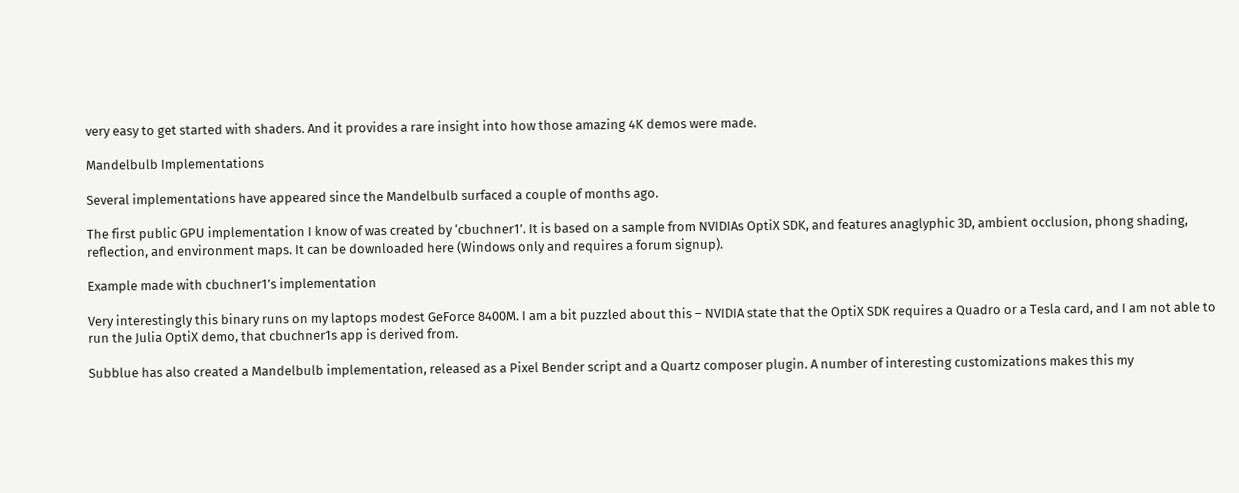very easy to get started with shaders. And it provides a rare insight into how those amazing 4K demos were made.

Mandelbulb Implementations

Several implementations have appeared since the Mandelbulb surfaced a couple of months ago.

The first public GPU implementation I know of was created by ‘cbuchner1’. It is based on a sample from NVIDIAs OptiX SDK, and features anaglyphic 3D, ambient occlusion, phong shading, reflection, and environment maps. It can be downloaded here (Windows only and requires a forum signup).

Example made with cbuchner1’s implementation

Very interestingly this binary runs on my laptops modest GeForce 8400M. I am a bit puzzled about this – NVIDIA state that the OptiX SDK requires a Quadro or a Tesla card, and I am not able to run the Julia OptiX demo, that cbuchner1s app is derived from.

Subblue has also created a Mandelbulb implementation, released as a Pixel Bender script and a Quartz composer plugin. A number of interesting customizations makes this my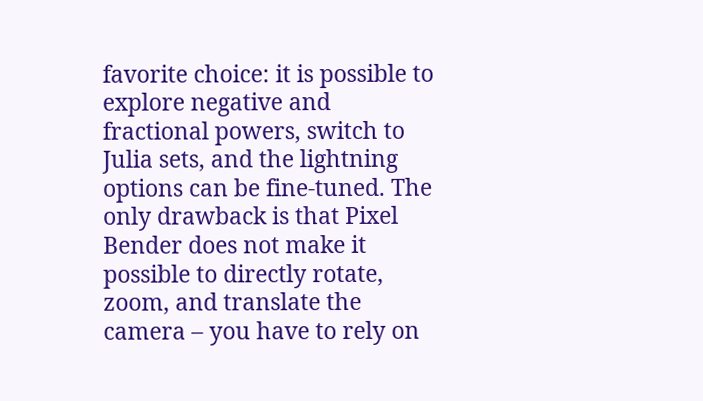favorite choice: it is possible to explore negative and fractional powers, switch to Julia sets, and the lightning options can be fine-tuned. The only drawback is that Pixel Bender does not make it possible to directly rotate, zoom, and translate the camera – you have to rely on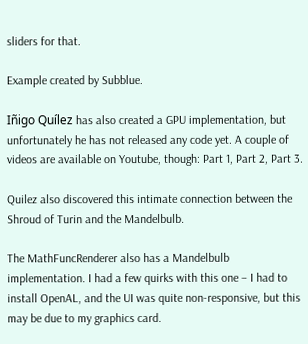sliders for that.

Example created by Subblue.

Iñigo Quílez has also created a GPU implementation, but unfortunately he has not released any code yet. A couple of videos are available on Youtube, though: Part 1, Part 2, Part 3.

Quilez also discovered this intimate connection between the Shroud of Turin and the Mandelbulb.

The MathFuncRenderer also has a Mandelbulb implementation. I had a few quirks with this one – I had to install OpenAL, and the UI was quite non-responsive, but this may be due to my graphics card.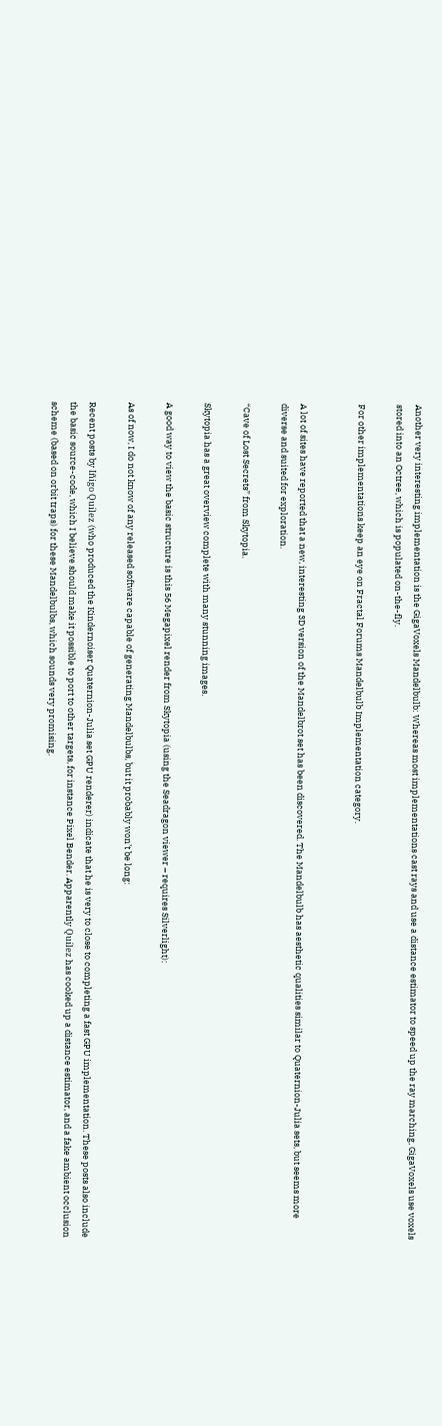Another very interesting implementation is the GigaVoxels Mandelbulb: Whereas most implementations cast rays and use a distance estimator to speed up the ray marching, GigaVoxels use voxels stored into an Octree, which is populated on-the-fly.

For other implementations keep an eye on Fractal Forums Mandelbulb Implementation category.


A lot of sites have reported that a new, interesting 3D version of the Mandelbrot set has been discovered. The Mandelbulb has aesthetic qualities similar to Quaternion-Julia sets, but seems more diverse and suited for exploration.

“Cave of Lost Secrets” from Skytopia.

Skytopia has a great overview complete with many stunning images.

A good way to view the basic structure is this 56 Megapixel render from Skytopia (using the Seadragon viewer – requires Silverlight):

As of now, I do not know of any released software capable of generating Mandelbulbs, but it probably won’t be long:

Recent posts by Iñigo Quílez (who produced the Kindernoiser Quaternion-Julia set GPU renderer) indicate that he is very to close to completing a fast GPU implementation. These posts also include the basic source-code, which I believe should make it possible to port to other targets, for instance Pixel Bender. Apparently Quílez has cooked up a distance estimator, and a fake ambient occlusion scheme (based on orbit traps) for these Mandelbulbs, which sounds very promising.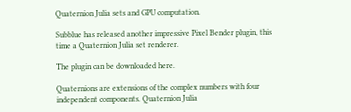Quaternion Julia sets and GPU computation.

Subblue has released another impressive Pixel Bender plugin, this time a Quaternion Julia set renderer.

The plugin can be downloaded here.

Quaternions are extensions of the complex numbers with four independent components. Quaternion Julia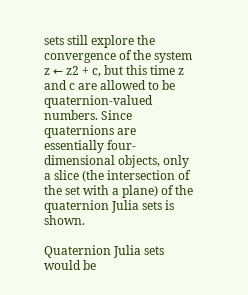sets still explore the convergence of the system z ← z2 + c, but this time z and c are allowed to be quaternion-valued numbers. Since quaternions are essentially four-dimensional objects, only a slice (the intersection of the set with a plane) of the quaternion Julia sets is shown.

Quaternion Julia sets would be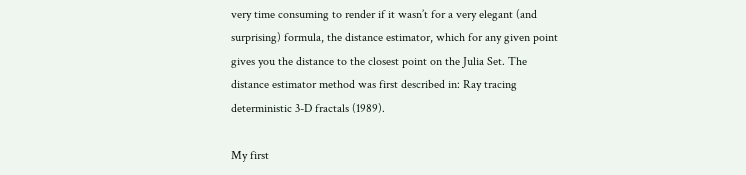very time consuming to render if it wasn’t for a very elegant (and surprising) formula, the distance estimator, which for any given point gives you the distance to the closest point on the Julia Set. The distance estimator method was first described in: Ray tracing deterministic 3-D fractals (1989).

My first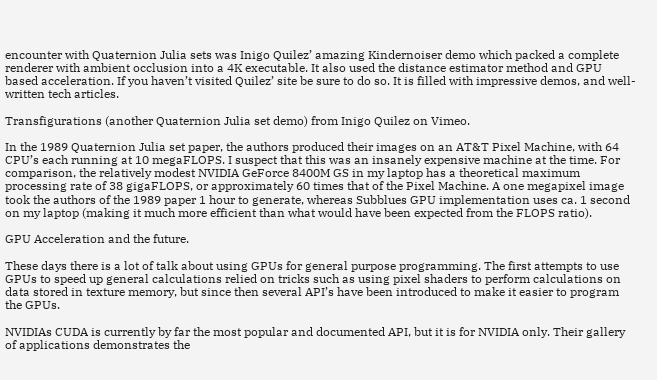encounter with Quaternion Julia sets was Inigo Quilez’ amazing Kindernoiser demo which packed a complete renderer with ambient occlusion into a 4K executable. It also used the distance estimator method and GPU based acceleration. If you haven’t visited Quilez’ site be sure to do so. It is filled with impressive demos, and well-written tech articles.

Transfigurations (another Quaternion Julia set demo) from Inigo Quilez on Vimeo.

In the 1989 Quaternion Julia set paper, the authors produced their images on an AT&T Pixel Machine, with 64 CPU’s each running at 10 megaFLOPS. I suspect that this was an insanely expensive machine at the time. For comparison, the relatively modest NVIDIA GeForce 8400M GS in my laptop has a theoretical maximum processing rate of 38 gigaFLOPS, or approximately 60 times that of the Pixel Machine. A one megapixel image took the authors of the 1989 paper 1 hour to generate, whereas Subblues GPU implementation uses ca. 1 second on my laptop (making it much more efficient than what would have been expected from the FLOPS ratio).

GPU Acceleration and the future.

These days there is a lot of talk about using GPUs for general purpose programming. The first attempts to use GPUs to speed up general calculations relied on tricks such as using pixel shaders to perform calculations on data stored in texture memory, but since then several API’s have been introduced to make it easier to program the GPUs.

NVIDIAs CUDA is currently by far the most popular and documented API, but it is for NVIDIA only. Their gallery of applications demonstrates the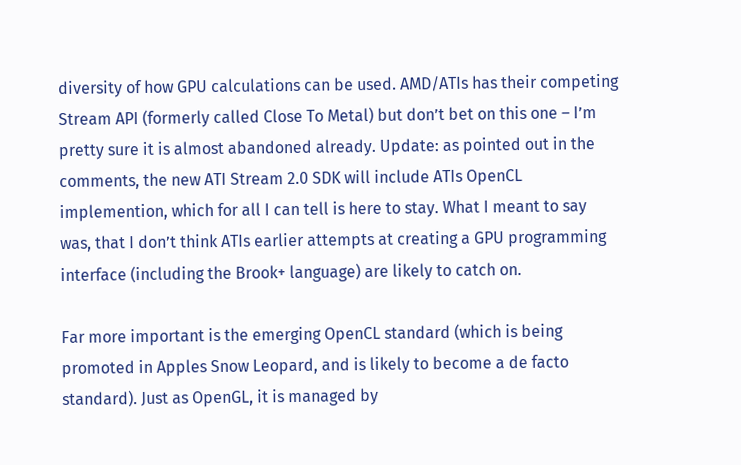diversity of how GPU calculations can be used. AMD/ATIs has their competing Stream API (formerly called Close To Metal) but don’t bet on this one – I’m pretty sure it is almost abandoned already. Update: as pointed out in the comments, the new ATI Stream 2.0 SDK will include ATIs OpenCL implemention, which for all I can tell is here to stay. What I meant to say was, that I don’t think ATIs earlier attempts at creating a GPU programming interface (including the Brook+ language) are likely to catch on.

Far more important is the emerging OpenCL standard (which is being promoted in Apples Snow Leopard, and is likely to become a de facto standard). Just as OpenGL, it is managed by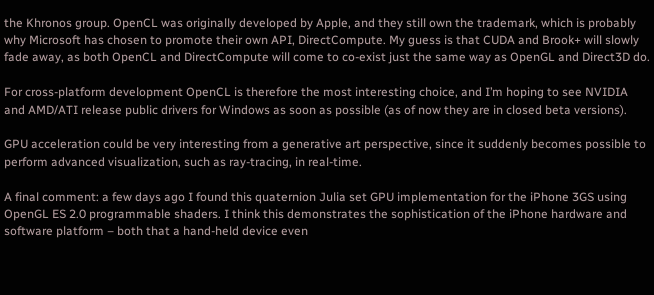the Khronos group. OpenCL was originally developed by Apple, and they still own the trademark, which is probably why Microsoft has chosen to promote their own API, DirectCompute. My guess is that CUDA and Brook+ will slowly fade away, as both OpenCL and DirectCompute will come to co-exist just the same way as OpenGL and Direct3D do.

For cross-platform development OpenCL is therefore the most interesting choice, and I’m hoping to see NVIDIA and AMD/ATI release public drivers for Windows as soon as possible (as of now they are in closed beta versions).

GPU acceleration could be very interesting from a generative art perspective, since it suddenly becomes possible to perform advanced visualization, such as ray-tracing, in real-time.

A final comment: a few days ago I found this quaternion Julia set GPU implementation for the iPhone 3GS using OpenGL ES 2.0 programmable shaders. I think this demonstrates the sophistication of the iPhone hardware and software platform – both that a hand-held device even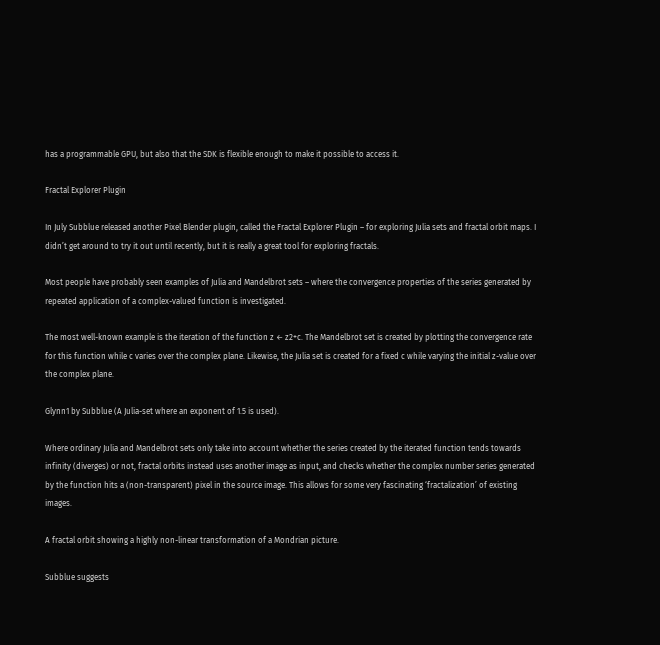has a programmable GPU, but also that the SDK is flexible enough to make it possible to access it.

Fractal Explorer Plugin

In July Subblue released another Pixel Blender plugin, called the Fractal Explorer Plugin – for exploring Julia sets and fractal orbit maps. I didn’t get around to try it out until recently, but it is really a great tool for exploring fractals.

Most people have probably seen examples of Julia and Mandelbrot sets – where the convergence properties of the series generated by repeated application of a complex-valued function is investigated.

The most well-known example is the iteration of the function z ← z2+c. The Mandelbrot set is created by plotting the convergence rate for this function while c varies over the complex plane. Likewise, the Julia set is created for a fixed c while varying the initial z-value over the complex plane.

Glynn1 by Subblue (A Julia-set where an exponent of 1.5 is used).

Where ordinary Julia and Mandelbrot sets only take into account whether the series created by the iterated function tends towards infinity (diverges) or not, fractal orbits instead uses another image as input, and checks whether the complex number series generated by the function hits a (non-transparent) pixel in the source image. This allows for some very fascinating ‘fractalization’ of existing images.

A fractal orbit showing a highly non-linear transformation of a Mondrian picture.

Subblue suggests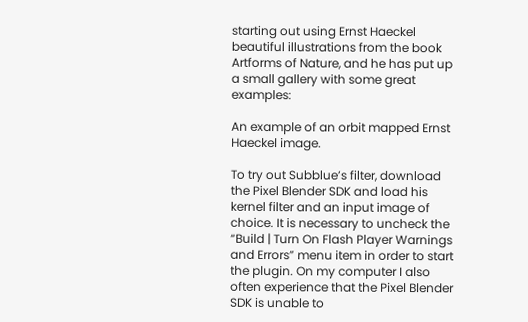starting out using Ernst Haeckel beautiful illustrations from the book Artforms of Nature, and he has put up a small gallery with some great examples:

An example of an orbit mapped Ernst Haeckel image.

To try out Subblue’s filter, download the Pixel Blender SDK and load his kernel filter and an input image of choice. It is necessary to uncheck the “Build | Turn On Flash Player Warnings and Errors” menu item in order to start the plugin. On my computer I also often experience that the Pixel Blender SDK is unable to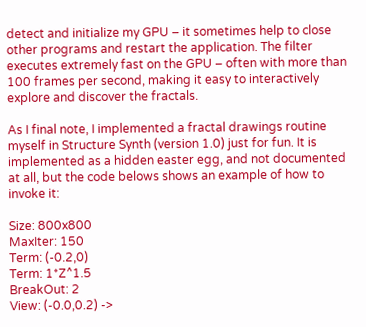detect and initialize my GPU – it sometimes help to close other programs and restart the application. The filter executes extremely fast on the GPU – often with more than 100 frames per second, making it easy to interactively explore and discover the fractals.

As I final note, I implemented a fractal drawings routine myself in Structure Synth (version 1.0) just for fun. It is implemented as a hidden easter egg, and not documented at all, but the code belows shows an example of how to invoke it:

Size: 800x800
MaxIter: 150
Term: (-0.2,0)
Term: 1*Z^1.5
BreakOut: 2
View: (-0.0,0.2) ->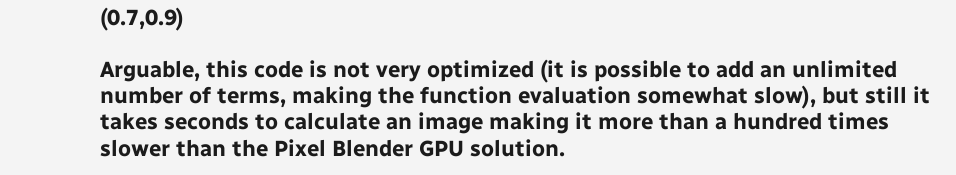(0.7,0.9)

Arguable, this code is not very optimized (it is possible to add an unlimited number of terms, making the function evaluation somewhat slow), but still it takes seconds to calculate an image making it more than a hundred times slower than the Pixel Blender GPU solution.